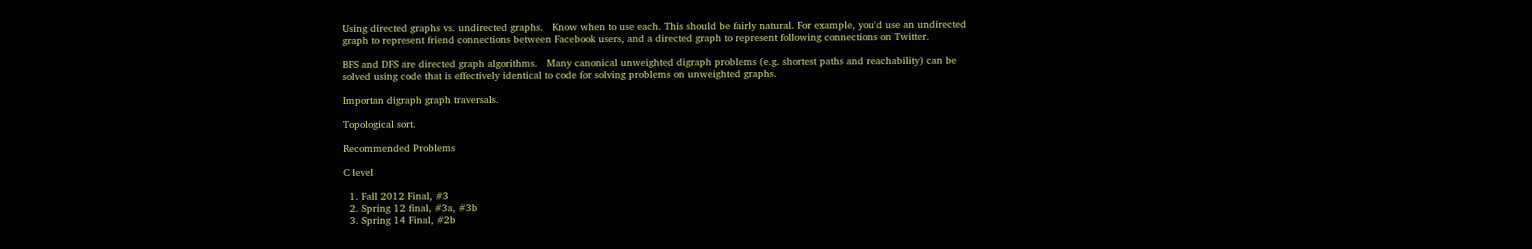Using directed graphs vs. undirected graphs.   Know when to use each. This should be fairly natural. For example, you'd use an undirected graph to represent friend connections between Facebook users, and a directed graph to represent following connections on Twitter.

BFS and DFS are directed graph algorithms.   Many canonical unweighted digraph problems (e.g. shortest paths and reachability) can be solved using code that is effectively identical to code for solving problems on unweighted graphs.

Importan digraph graph traversals.

Topological sort.

Recommended Problems

C level

  1. Fall 2012 Final, #3
  2. Spring 12 final, #3a, #3b
  3. Spring 14 Final, #2b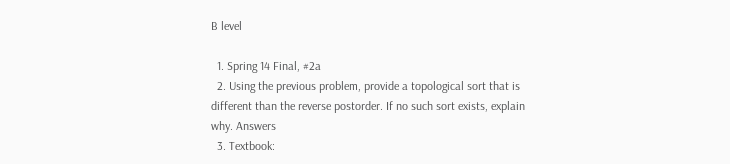B level

  1. Spring 14 Final, #2a
  2. Using the previous problem, provide a topological sort that is different than the reverse postorder. If no such sort exists, explain why. Answers
  3. Textbook: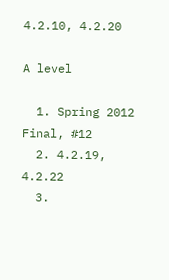4.2.10, 4.2.20

A level

  1. Spring 2012 Final, #12
  2. 4.2.19, 4.2.22
  3.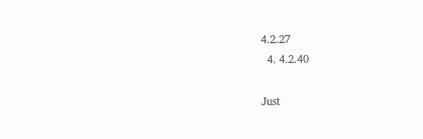4.2.27
  4. 4.2.40

Just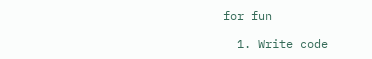for fun

  1. Write code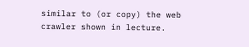similar to (or copy) the web crawler shown in lecture.